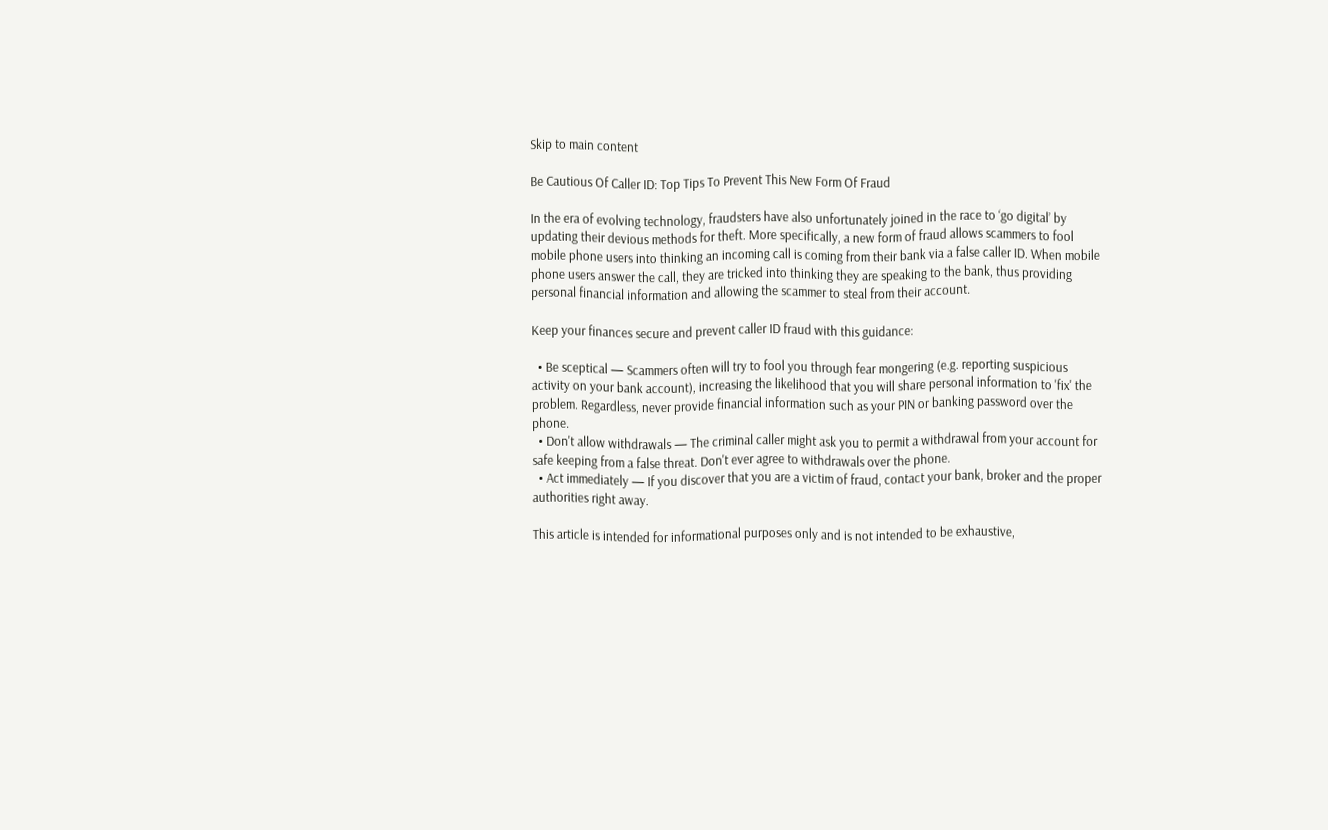Skip to main content

Be Cautious Of Caller ID: Top Tips To Prevent This New Form Of Fraud

In the era of evolving technology, fraudsters have also unfortunately joined in the race to ‘go digital’ by updating their devious methods for theft. More specifically, a new form of fraud allows scammers to fool mobile phone users into thinking an incoming call is coming from their bank via a false caller ID. When mobile phone users answer the call, they are tricked into thinking they are speaking to the bank, thus providing personal financial information and allowing the scammer to steal from their account.

Keep your finances secure and prevent caller ID fraud with this guidance:

  • Be sceptical — Scammers often will try to fool you through fear mongering (e.g. reporting suspicious activity on your bank account), increasing the likelihood that you will share personal information to 'fix' the problem. Regardless, never provide financial information such as your PIN or banking password over the phone.
  • Don't allow withdrawals — The criminal caller might ask you to permit a withdrawal from your account for safe keeping from a false threat. Don't ever agree to withdrawals over the phone.
  • Act immediately — If you discover that you are a victim of fraud, contact your bank, broker and the proper authorities right away.

This article is intended for informational purposes only and is not intended to be exhaustive,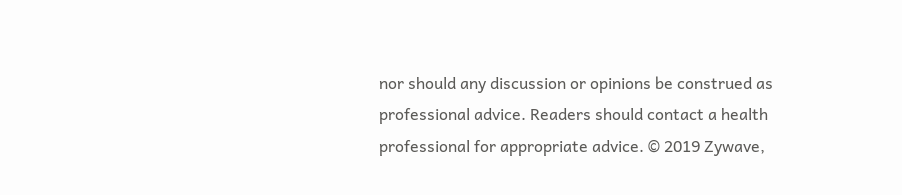nor should any discussion or opinions be construed as professional advice. Readers should contact a health professional for appropriate advice. © 2019 Zywave,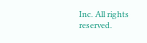Inc. All rights reserved.